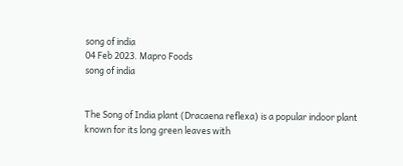song of india
04 Feb 2023. Mapro Foods
song of india


The Song of India plant (Dracaena reflexa) is a popular indoor plant known for its long green leaves with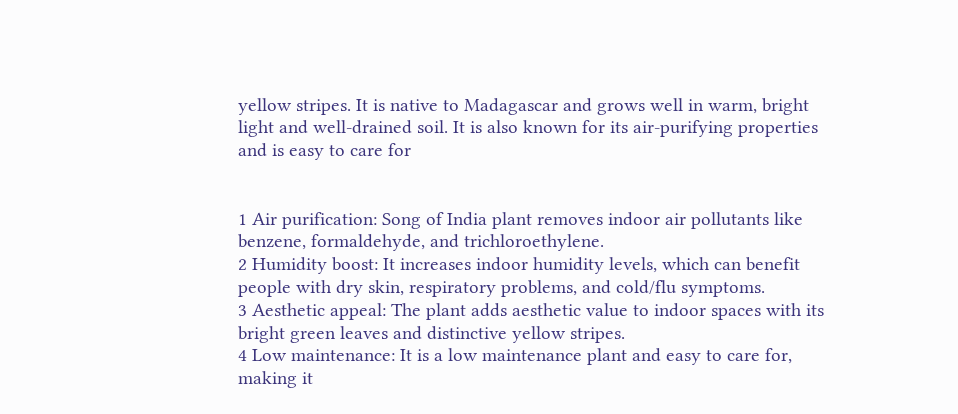yellow stripes. It is native to Madagascar and grows well in warm, bright light and well-drained soil. It is also known for its air-purifying properties and is easy to care for


1 Air purification: Song of India plant removes indoor air pollutants like benzene, formaldehyde, and trichloroethylene.
2 Humidity boost: It increases indoor humidity levels, which can benefit people with dry skin, respiratory problems, and cold/flu symptoms.
3 Aesthetic appeal: The plant adds aesthetic value to indoor spaces with its bright green leaves and distinctive yellow stripes.
4 Low maintenance: It is a low maintenance plant and easy to care for, making it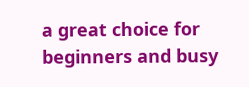a great choice for beginners and busy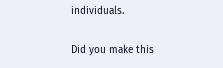individuals.

Did you make this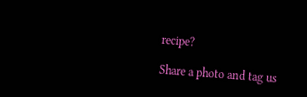recipe?

Share a photo and tag us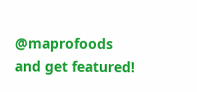@maprofoods and get featured!